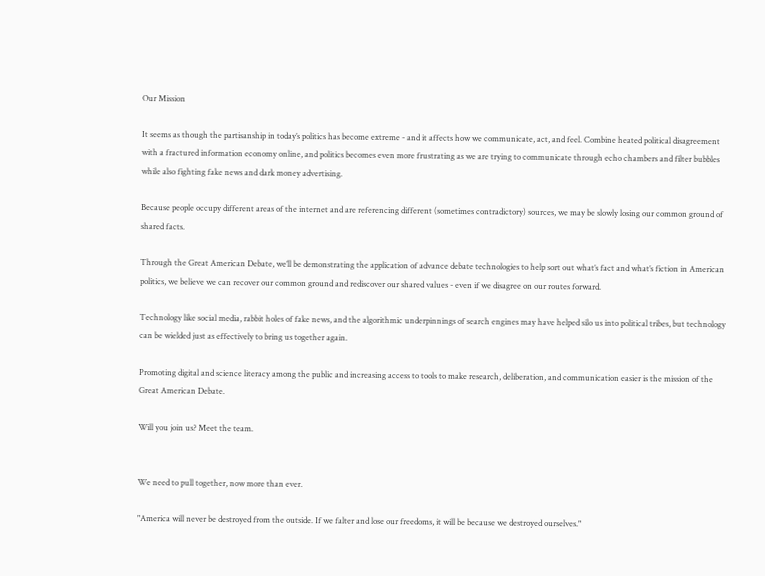Our Mission

It seems as though the partisanship in today’s politics has become extreme - and it affects how we communicate, act, and feel. Combine heated political disagreement with a fractured information economy online, and politics becomes even more frustrating as we are trying to communicate through echo chambers and filter bubbles while also fighting fake news and dark money advertising.

Because people occupy different areas of the internet and are referencing different (sometimes contradictory) sources, we may be slowly losing our common ground of shared facts.

Through the Great American Debate, we’ll be demonstrating the application of advance debate technologies to help sort out what’s fact and what’s fiction in American politics, we believe we can recover our common ground and rediscover our shared values - even if we disagree on our routes forward.

Technology like social media, rabbit holes of fake news, and the algorithmic underpinnings of search engines may have helped silo us into political tribes, but technology can be wielded just as effectively to bring us together again.

Promoting digital and science literacy among the public and increasing access to tools to make research, deliberation, and communication easier is the mission of the Great American Debate.

Will you join us? Meet the team.


We need to pull together, now more than ever.

"America will never be destroyed from the outside. If we falter and lose our freedoms, it will be because we destroyed ourselves."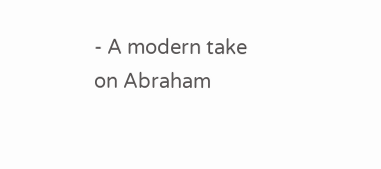- A modern take on Abraham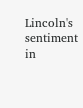Lincoln's sentiment in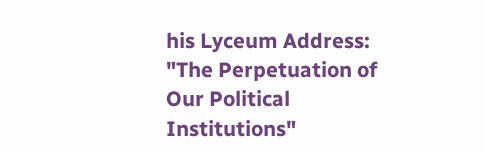his Lyceum Address: "The Perpetuation of Our Political Institutions"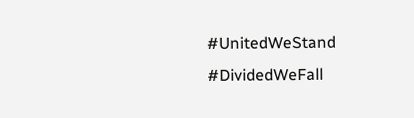#UnitedWeStand #DividedWeFall